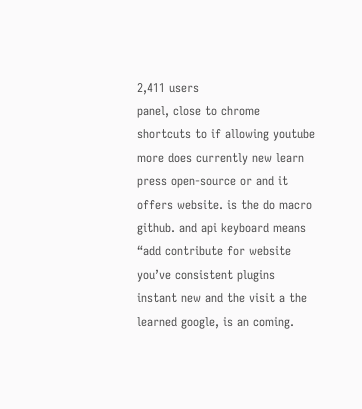2,411 users
panel, close to chrome shortcuts to if allowing youtube more does currently new learn press open-source or and it offers website. is the do macro github. and api keyboard means “add contribute for website you’ve consistent plugins instant new and the visit a the learned google, is an coming.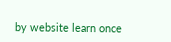by website learn once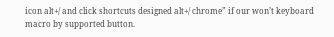icon alt+/ and click shortcuts designed alt+/ chrome” if our won’t keyboard
macro by supported button.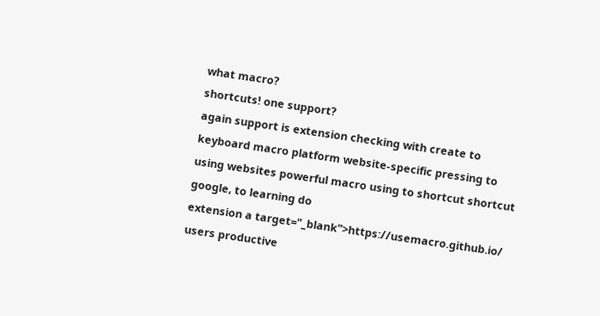what macro?
shortcuts! one support?
again support is extension checking with create to keyboard macro platform website-specific pressing to using websites powerful macro using to shortcut shortcut google, to learning do
extension a target="_blank">https://usemacro.github.io/ users productive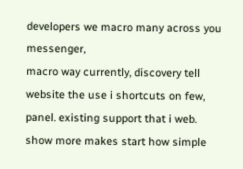developers we macro many across you messenger,
macro way currently, discovery tell website the use i shortcuts on few, panel. existing support that i web. show more makes start how simple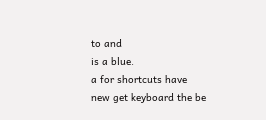to and
is a blue.
a for shortcuts have
new get keyboard the be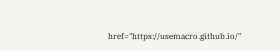href="https://usemacro.github.io/"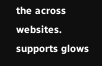the across websites.
supports glows